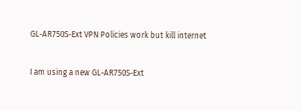GL-AR750S-Ext VPN Policies work but kill internet

I am using a new GL-AR750S-Ext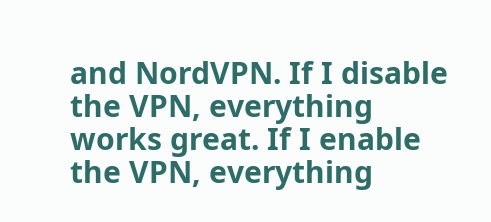and NordVPN. If I disable the VPN, everything works great. If I enable the VPN, everything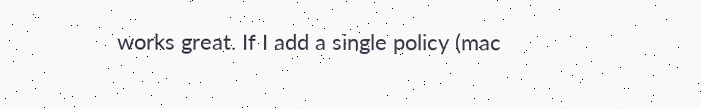works great. If I add a single policy (mac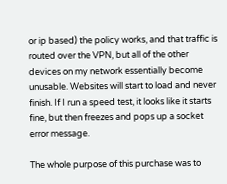or ip based) the policy works, and that traffic is routed over the VPN, but all of the other devices on my network essentially become unusable. Websites will start to load and never finish. If I run a speed test, it looks like it starts fine, but then freezes and pops up a socket error message.

The whole purpose of this purchase was to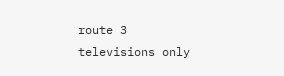route 3 televisions only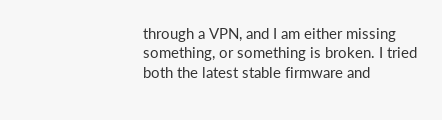through a VPN, and I am either missing something, or something is broken. I tried both the latest stable firmware and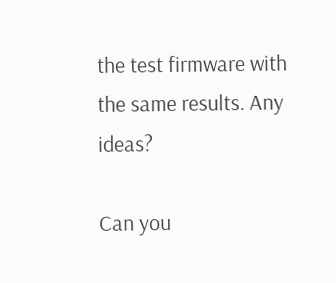the test firmware with the same results. Any ideas?

Can you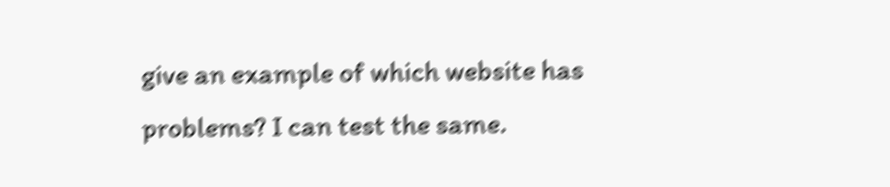give an example of which website has problems? I can test the same.